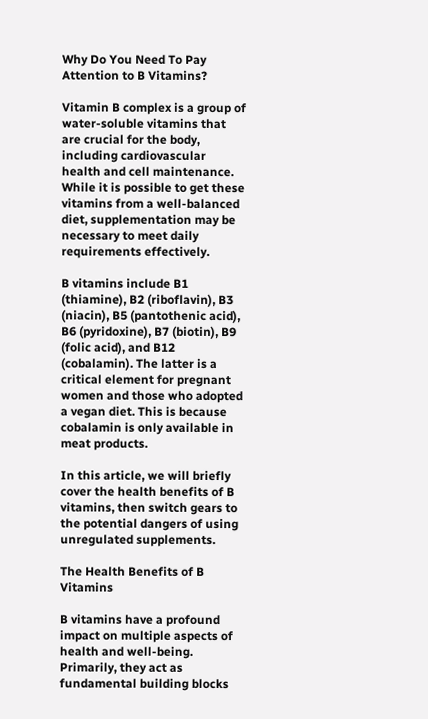Why Do You Need To Pay Attention to B Vitamins?

Vitamin B complex is a group of water-soluble vitamins that are crucial for the body, including cardiovascular health and cell maintenance. While it is possible to get these vitamins from a well-balanced diet, supplementation may be necessary to meet daily requirements effectively.

B vitamins include B1 (thiamine), B2 (riboflavin), B3 (niacin), B5 (pantothenic acid), B6 (pyridoxine), B7 (biotin), B9 (folic acid), and B12 (cobalamin). The latter is a critical element for pregnant women and those who adopted a vegan diet. This is because cobalamin is only available in meat products.

In this article, we will briefly cover the health benefits of B vitamins, then switch gears to the potential dangers of using unregulated supplements.

The Health Benefits of B Vitamins

B vitamins have a profound impact on multiple aspects of health and well-being. Primarily, they act as fundamental building blocks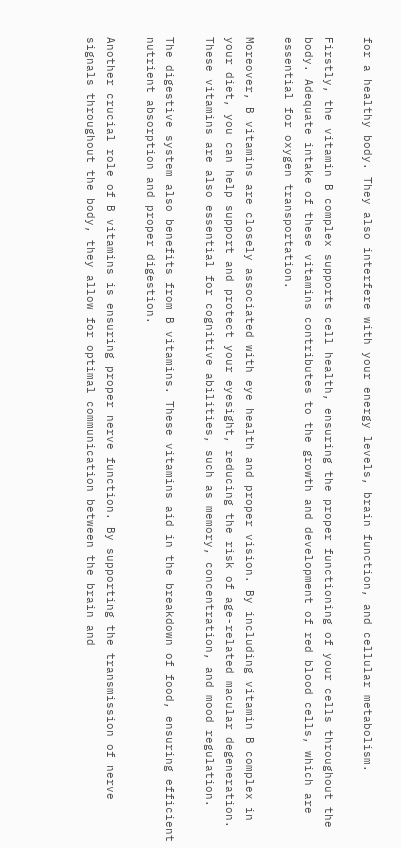for a healthy body. They also interfere with your energy levels, brain function, and cellular metabolism.

Firstly, the vitamin B complex supports cell health, ensuring the proper functioning of your cells throughout the body. Adequate intake of these vitamins contributes to the growth and development of red blood cells, which are essential for oxygen transportation.

Moreover, B vitamins are closely associated with eye health and proper vision. By including vitamin B complex in your diet, you can help support and protect your eyesight, reducing the risk of age-related macular degeneration. These vitamins are also essential for cognitive abilities, such as memory, concentration, and mood regulation.

The digestive system also benefits from B vitamins. These vitamins aid in the breakdown of food, ensuring efficient nutrient absorption and proper digestion.

Another crucial role of B vitamins is ensuring proper nerve function. By supporting the transmission of nerve signals throughout the body, they allow for optimal communication between the brain and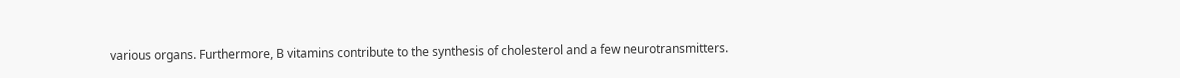various organs. Furthermore, B vitamins contribute to the synthesis of cholesterol and a few neurotransmitters.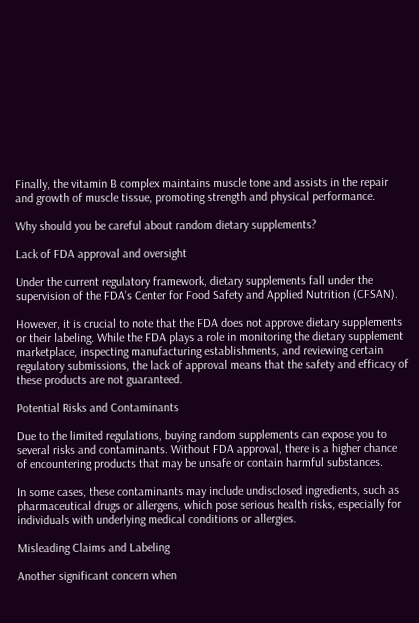Finally, the vitamin B complex maintains muscle tone and assists in the repair and growth of muscle tissue, promoting strength and physical performance.

Why should you be careful about random dietary supplements?

Lack of FDA approval and oversight

Under the current regulatory framework, dietary supplements fall under the supervision of the FDA’s Center for Food Safety and Applied Nutrition (CFSAN).

However, it is crucial to note that the FDA does not approve dietary supplements or their labeling. While the FDA plays a role in monitoring the dietary supplement marketplace, inspecting manufacturing establishments, and reviewing certain regulatory submissions, the lack of approval means that the safety and efficacy of these products are not guaranteed.

Potential Risks and Contaminants

Due to the limited regulations, buying random supplements can expose you to several risks and contaminants. Without FDA approval, there is a higher chance of encountering products that may be unsafe or contain harmful substances.

In some cases, these contaminants may include undisclosed ingredients, such as pharmaceutical drugs or allergens, which pose serious health risks, especially for individuals with underlying medical conditions or allergies.

Misleading Claims and Labeling

Another significant concern when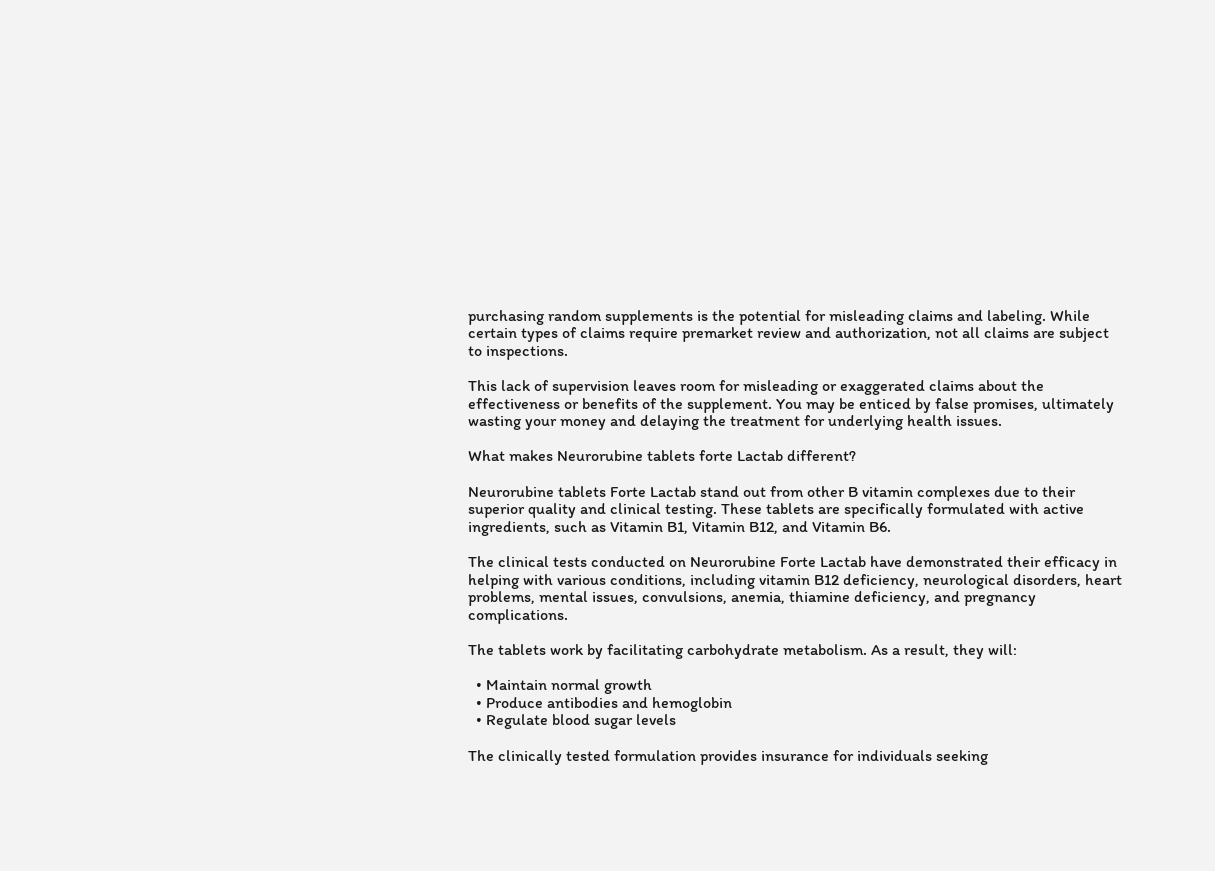purchasing random supplements is the potential for misleading claims and labeling. While certain types of claims require premarket review and authorization, not all claims are subject to inspections.

This lack of supervision leaves room for misleading or exaggerated claims about the effectiveness or benefits of the supplement. You may be enticed by false promises, ultimately wasting your money and delaying the treatment for underlying health issues.

What makes Neurorubine tablets forte Lactab different?

Neurorubine tablets Forte Lactab stand out from other B vitamin complexes due to their superior quality and clinical testing. These tablets are specifically formulated with active ingredients, such as Vitamin B1, Vitamin B12, and Vitamin B6.

The clinical tests conducted on Neurorubine Forte Lactab have demonstrated their efficacy in helping with various conditions, including vitamin B12 deficiency, neurological disorders, heart problems, mental issues, convulsions, anemia, thiamine deficiency, and pregnancy complications.

The tablets work by facilitating carbohydrate metabolism. As a result, they will:

  • Maintain normal growth
  • Produce antibodies and hemoglobin
  • Regulate blood sugar levels

The clinically tested formulation provides insurance for individuals seeking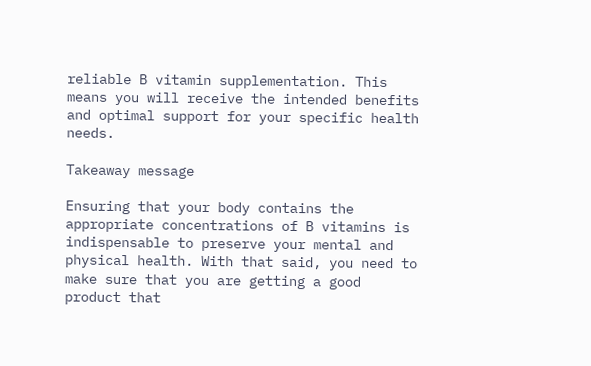reliable B vitamin supplementation. This means you will receive the intended benefits and optimal support for your specific health needs.

Takeaway message

Ensuring that your body contains the appropriate concentrations of B vitamins is indispensable to preserve your mental and physical health. With that said, you need to make sure that you are getting a good product that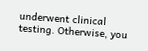underwent clinical testing. Otherwise, you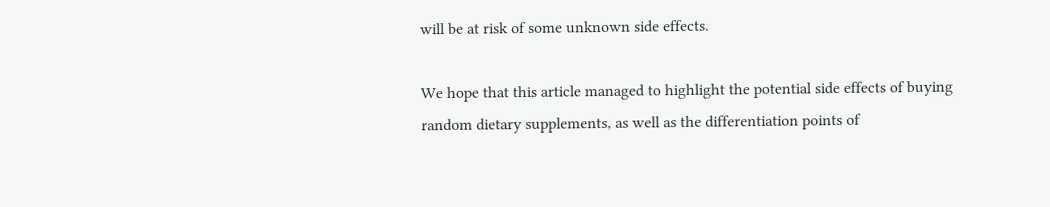will be at risk of some unknown side effects.

We hope that this article managed to highlight the potential side effects of buying random dietary supplements, as well as the differentiation points of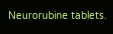Neurorubine tablets.